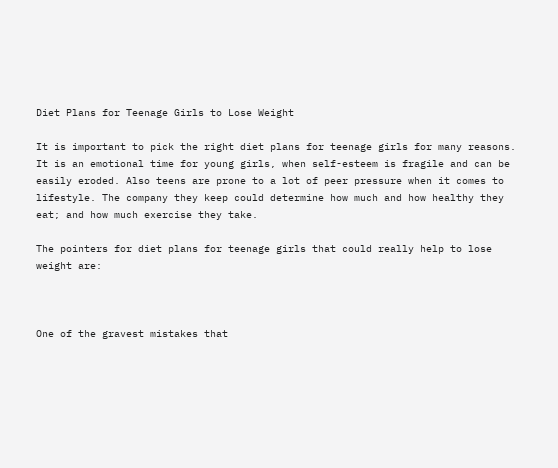Diet Plans for Teenage Girls to Lose Weight

It is important to pick the right diet plans for teenage girls for many reasons. It is an emotional time for young girls, when self-esteem is fragile and can be easily eroded. Also teens are prone to a lot of peer pressure when it comes to lifestyle. The company they keep could determine how much and how healthy they eat; and how much exercise they take.

The pointers for diet plans for teenage girls that could really help to lose weight are:



One of the gravest mistakes that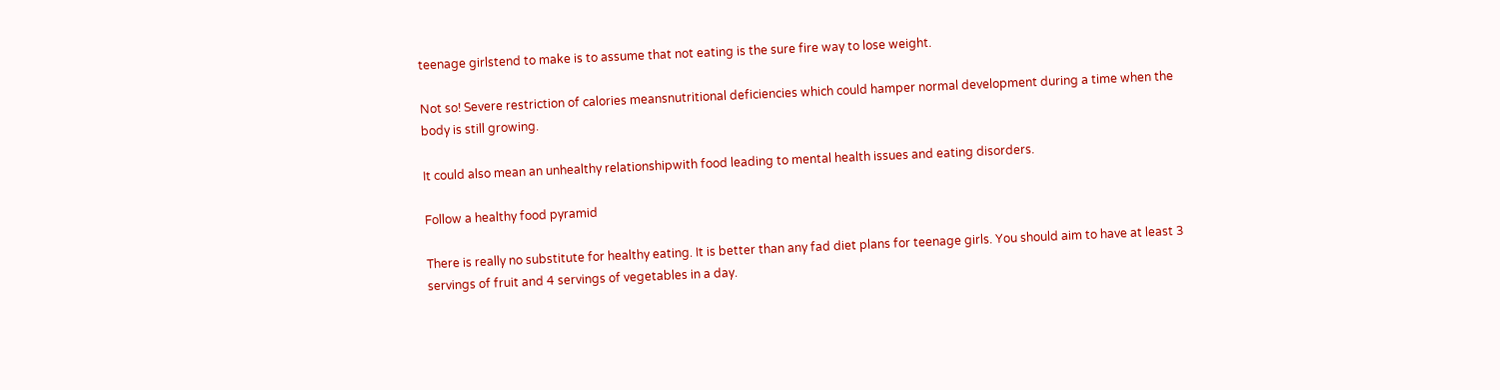teenage girlstend to make is to assume that not eating is the sure fire way to lose weight.

Not so! Severe restriction of calories meansnutritional deficiencies which could hamper normal development during a time when the body is still growing.

It could also mean an unhealthy relationshipwith food leading to mental health issues and eating disorders.

Follow a healthy food pyramid

There is really no substitute for healthy eating. It is better than any fad diet plans for teenage girls. You should aim to have at least 3 servings of fruit and 4 servings of vegetables in a day.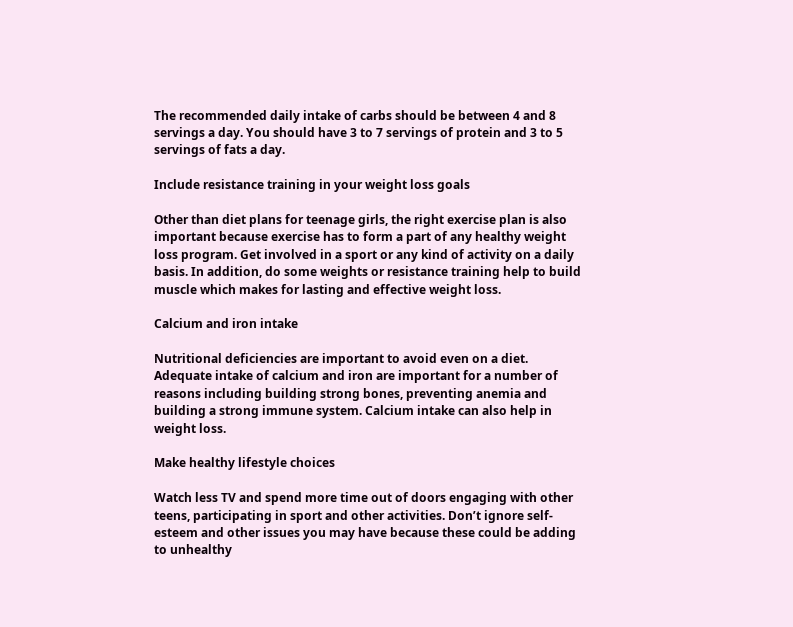The recommended daily intake of carbs should be between 4 and 8 servings a day. You should have 3 to 7 servings of protein and 3 to 5 servings of fats a day.

Include resistance training in your weight loss goals

Other than diet plans for teenage girls, the right exercise plan is also important because exercise has to form a part of any healthy weight loss program. Get involved in a sport or any kind of activity on a daily basis. In addition, do some weights or resistance training help to build muscle which makes for lasting and effective weight loss.

Calcium and iron intake

Nutritional deficiencies are important to avoid even on a diet. Adequate intake of calcium and iron are important for a number of reasons including building strong bones, preventing anemia and building a strong immune system. Calcium intake can also help in weight loss.

Make healthy lifestyle choices

Watch less TV and spend more time out of doors engaging with other teens, participating in sport and other activities. Don’t ignore self-esteem and other issues you may have because these could be adding to unhealthy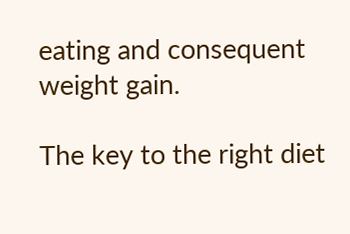eating and consequent weight gain.

The key to the right diet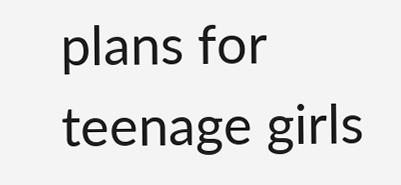plans for teenage girls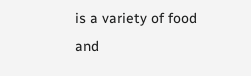is a variety of food and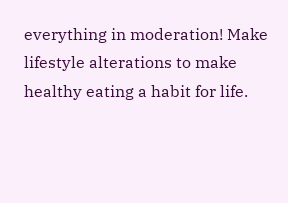everything in moderation! Make lifestyle alterations to make healthy eating a habit for life.